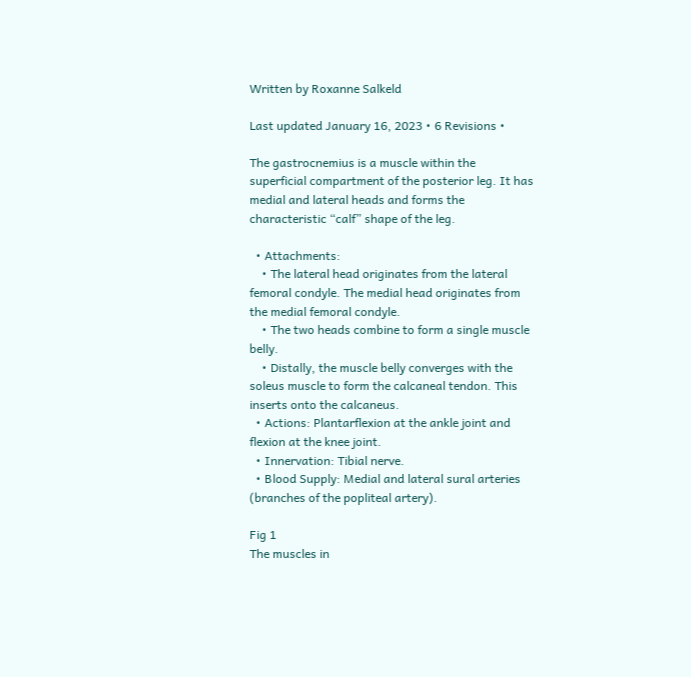Written by Roxanne Salkeld

Last updated January 16, 2023 • 6 Revisions •

The gastrocnemius is a muscle within the superficial compartment of the posterior leg. It has medial and lateral heads and forms the characteristic “calf” shape of the leg.

  • Attachments:
    • The lateral head originates from the lateral femoral condyle. The medial head originates from the medial femoral condyle.
    • The two heads combine to form a single muscle belly.
    • Distally, the muscle belly converges with the soleus muscle to form the calcaneal tendon. This inserts onto the calcaneus.
  • Actions: Plantarflexion at the ankle joint and flexion at the knee joint.
  • Innervation: Tibial nerve.
  • Blood Supply: Medial and lateral sural arteries (branches of the popliteal artery).

Fig 1
The muscles in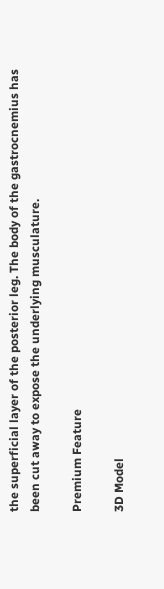the superficial layer of the posterior leg. The body of the gastrocnemius has been cut away to expose the underlying musculature.

Premium Feature

3D Model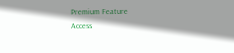Premium Feature
Access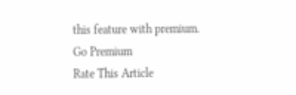this feature with premium.
Go Premium
Rate This Article